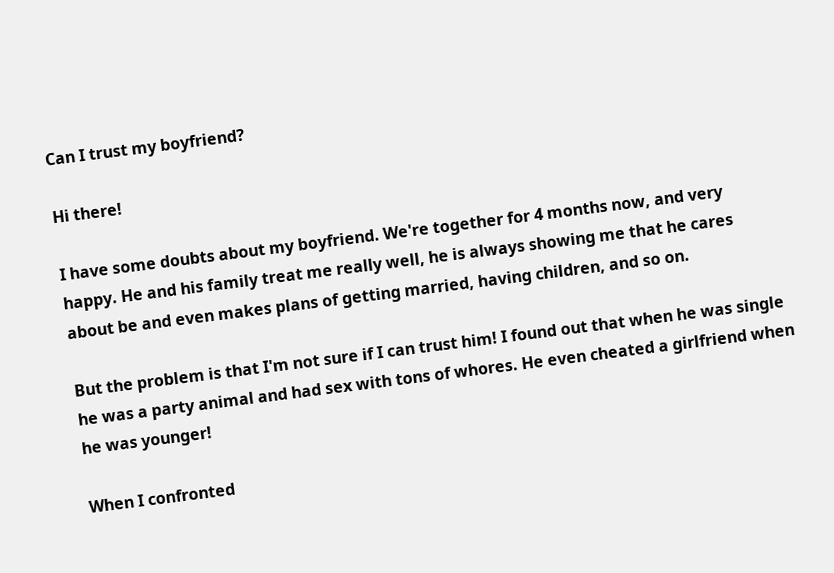Can I trust my boyfriend?

Hi there!

I have some doubts about my boyfriend. We're together for 4 months now, and very happy. He and his family treat me really well, he is always showing me that he cares about be and even makes plans of getting married, having children, and so on.

But the problem is that I'm not sure if I can trust him! I found out that when he was single he was a party animal and had sex with tons of whores. He even cheated a girlfriend when he was younger!

When I confronted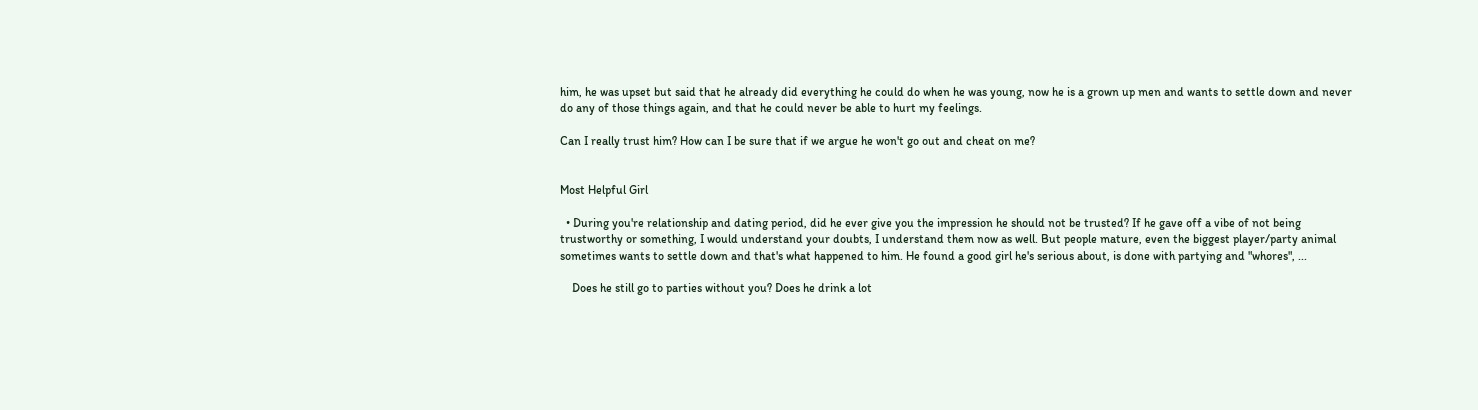him, he was upset but said that he already did everything he could do when he was young, now he is a grown up men and wants to settle down and never do any of those things again, and that he could never be able to hurt my feelings.

Can I really trust him? How can I be sure that if we argue he won't go out and cheat on me?


Most Helpful Girl

  • During you're relationship and dating period, did he ever give you the impression he should not be trusted? If he gave off a vibe of not being trustworthy or something, I would understand your doubts, I understand them now as well. But people mature, even the biggest player/party animal sometimes wants to settle down and that's what happened to him. He found a good girl he's serious about, is done with partying and "whores", ...

    Does he still go to parties without you? Does he drink a lot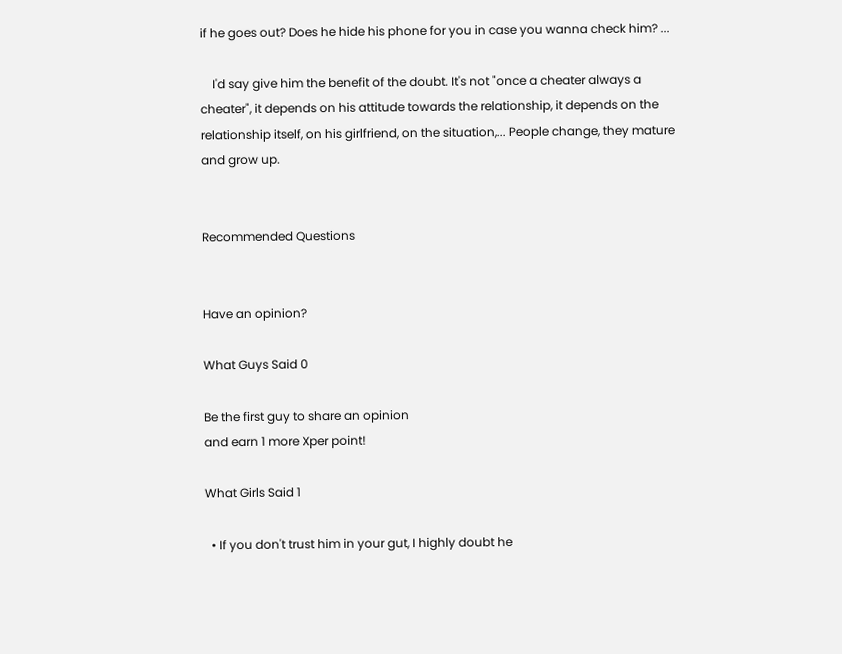if he goes out? Does he hide his phone for you in case you wanna check him? ...

    I'd say give him the benefit of the doubt. It's not "once a cheater always a cheater", it depends on his attitude towards the relationship, it depends on the relationship itself, on his girlfriend, on the situation,... People change, they mature and grow up.


Recommended Questions


Have an opinion?

What Guys Said 0

Be the first guy to share an opinion
and earn 1 more Xper point!

What Girls Said 1

  • If you don't trust him in your gut, I highly doubt he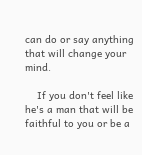can do or say anything that will change your mind.

    If you don't feel like he's a man that will be faithful to you or be a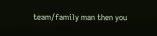team/family man then you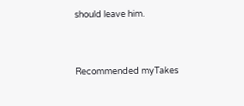should leave him.


Recommended myTakes